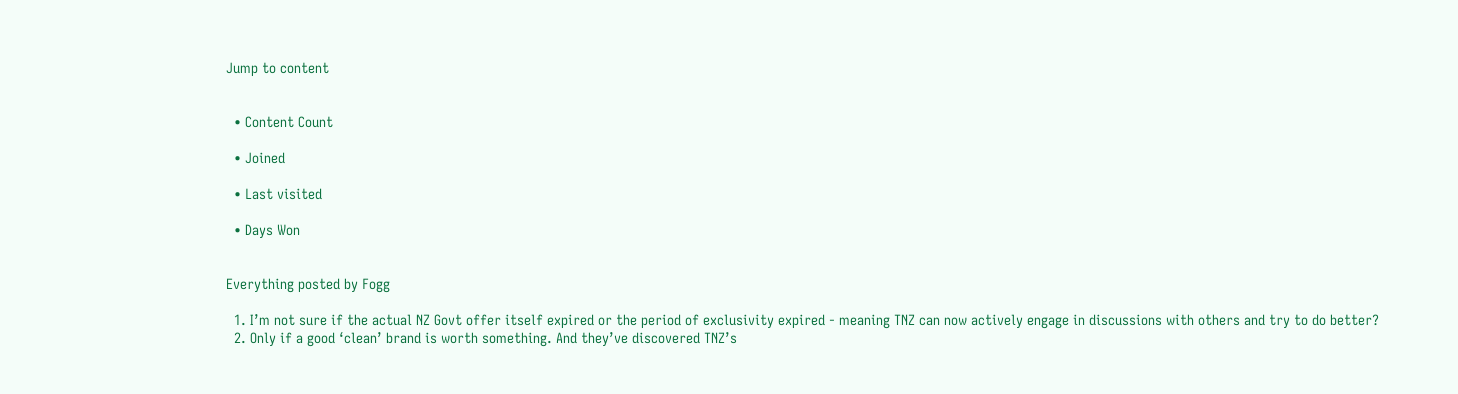Jump to content


  • Content Count

  • Joined

  • Last visited

  • Days Won


Everything posted by Fogg

  1. I’m not sure if the actual NZ Govt offer itself expired or the period of exclusivity expired - meaning TNZ can now actively engage in discussions with others and try to do better?
  2. Only if a good ‘clean’ brand is worth something. And they’ve discovered TNZ’s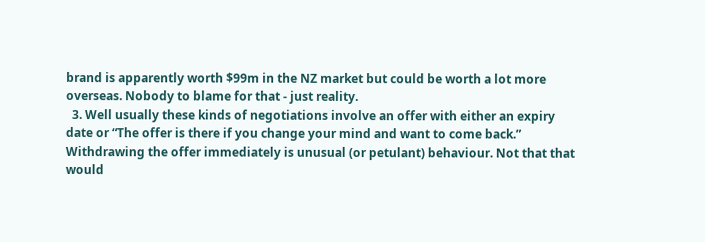brand is apparently worth $99m in the NZ market but could be worth a lot more overseas. Nobody to blame for that - just reality.
  3. Well usually these kinds of negotiations involve an offer with either an expiry date or “The offer is there if you change your mind and want to come back.” Withdrawing the offer immediately is unusual (or petulant) behaviour. Not that that would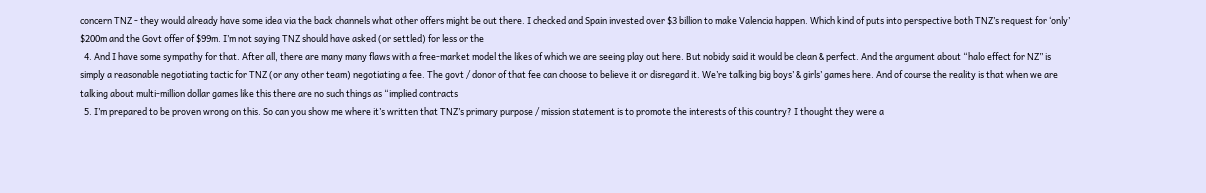concern TNZ - they would already have some idea via the back channels what other offers might be out there. I checked and Spain invested over $3 billion to make Valencia happen. Which kind of puts into perspective both TNZ’s request for ‘only’ $200m and the Govt offer of $99m. I’m not saying TNZ should have asked (or settled) for less or the
  4. And I have some sympathy for that. After all, there are many many flaws with a free-market model the likes of which we are seeing play out here. But nobidy said it would be clean & perfect. And the argument about “halo effect for NZ” is simply a reasonable negotiating tactic for TNZ (or any other team) negotiating a fee. The govt / donor of that fee can choose to believe it or disregard it. We’re talking big boys’ & girls’ games here. And of course the reality is that when we are talking about multi-million dollar games like this there are no such things as “implied contracts
  5. I’m prepared to be proven wrong on this. So can you show me where it’s written that TNZ’s primary purpose / mission statement is to promote the interests of this country? I thought they were a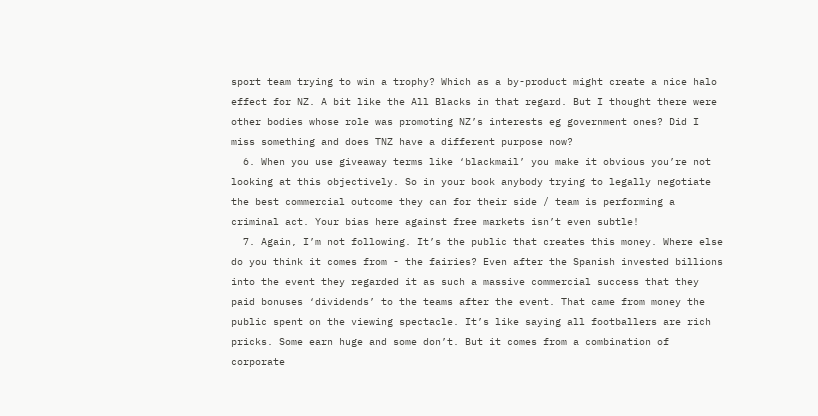sport team trying to win a trophy? Which as a by-product might create a nice halo effect for NZ. A bit like the All Blacks in that regard. But I thought there were other bodies whose role was promoting NZ’s interests eg government ones? Did I miss something and does TNZ have a different purpose now?
  6. When you use giveaway terms like ‘blackmail’ you make it obvious you’re not looking at this objectively. So in your book anybody trying to legally negotiate the best commercial outcome they can for their side / team is performing a criminal act. Your bias here against free markets isn’t even subtle!
  7. Again, I’m not following. It’s the public that creates this money. Where else do you think it comes from - the fairies? Even after the Spanish invested billions into the event they regarded it as such a massive commercial success that they paid bonuses ‘dividends’ to the teams after the event. That came from money the public spent on the viewing spectacle. It’s like saying all footballers are rich pricks. Some earn huge and some don’t. But it comes from a combination of corporate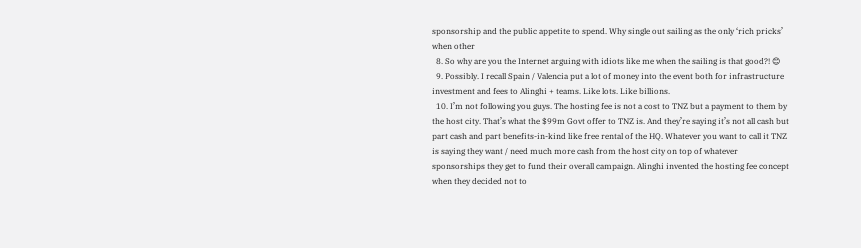sponsorship and the public appetite to spend. Why single out sailing as the only ‘rich pricks’ when other
  8. So why are you the Internet arguing with idiots like me when the sailing is that good?! 😊
  9. Possibly. I recall Spain / Valencia put a lot of money into the event both for infrastructure investment and fees to Alinghi + teams. Like lots. Like billions.
  10. I’m not following you guys. The hosting fee is not a cost to TNZ but a payment to them by the host city. That’s what the $99m Govt offer to TNZ is. And they’re saying it’s not all cash but part cash and part benefits-in-kind like free rental of the HQ. Whatever you want to call it TNZ is saying they want / need much more cash from the host city on top of whatever sponsorships they get to fund their overall campaign. Alinghi invented the hosting fee concept when they decided not to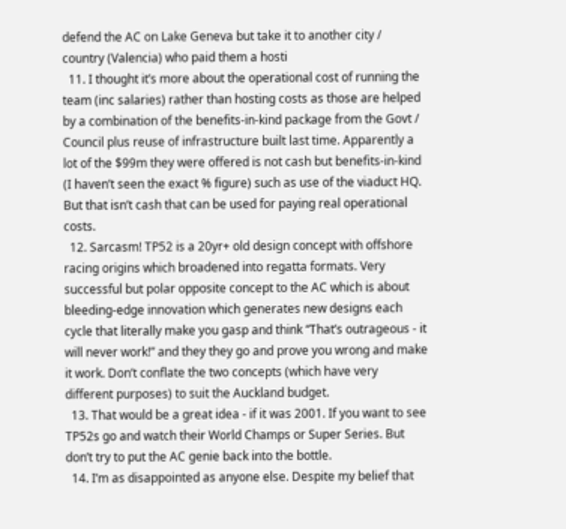defend the AC on Lake Geneva but take it to another city / country (Valencia) who paid them a hosti
  11. I thought it’s more about the operational cost of running the team (inc salaries) rather than hosting costs as those are helped by a combination of the benefits-in-kind package from the Govt / Council plus reuse of infrastructure built last time. Apparently a lot of the $99m they were offered is not cash but benefits-in-kind (I haven’t seen the exact % figure) such as use of the viaduct HQ. But that isn’t cash that can be used for paying real operational costs.
  12. Sarcasm! TP52 is a 20yr+ old design concept with offshore racing origins which broadened into regatta formats. Very successful but polar opposite concept to the AC which is about bleeding-edge innovation which generates new designs each cycle that literally make you gasp and think “That’s outrageous - it will never work!” and they they go and prove you wrong and make it work. Don’t conflate the two concepts (which have very different purposes) to suit the Auckland budget.
  13. That would be a great idea - if it was 2001. If you want to see TP52s go and watch their World Champs or Super Series. But don’t try to put the AC genie back into the bottle.
  14. I’m as disappointed as anyone else. Despite my belief that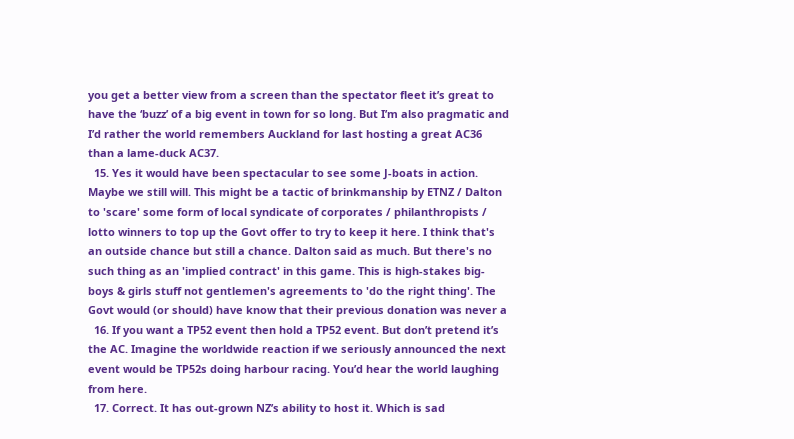you get a better view from a screen than the spectator fleet it’s great to have the ‘buzz’ of a big event in town for so long. But I’m also pragmatic and I’d rather the world remembers Auckland for last hosting a great AC36 than a lame-duck AC37.
  15. Yes it would have been spectacular to see some J-boats in action. Maybe we still will. This might be a tactic of brinkmanship by ETNZ / Dalton to 'scare' some form of local syndicate of corporates / philanthropists / lotto winners to top up the Govt offer to try to keep it here. I think that's an outside chance but still a chance. Dalton said as much. But there's no such thing as an 'implied contract' in this game. This is high-stakes big-boys & girls stuff not gentlemen's agreements to 'do the right thing'. The Govt would (or should) have know that their previous donation was never a
  16. If you want a TP52 event then hold a TP52 event. But don’t pretend it’s the AC. Imagine the worldwide reaction if we seriously announced the next event would be TP52s doing harbour racing. You’d hear the world laughing from here.
  17. Correct. It has out-grown NZ’s ability to host it. Which is sad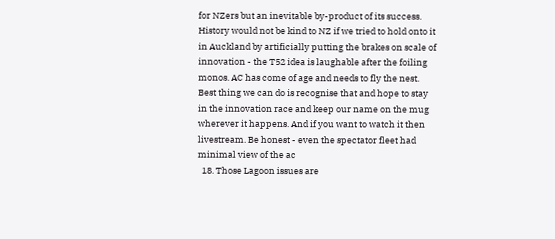for NZers but an inevitable by-product of its success. History would not be kind to NZ if we tried to hold onto it in Auckland by artificially putting the brakes on scale of innovation - the T52 idea is laughable after the foiling monos. AC has come of age and needs to fly the nest. Best thing we can do is recognise that and hope to stay in the innovation race and keep our name on the mug wherever it happens. And if you want to watch it then livestream. Be honest - even the spectator fleet had minimal view of the ac
  18. Those Lagoon issues are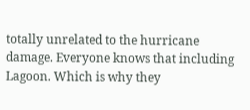totally unrelated to the hurricane damage. Everyone knows that including Lagoon. Which is why they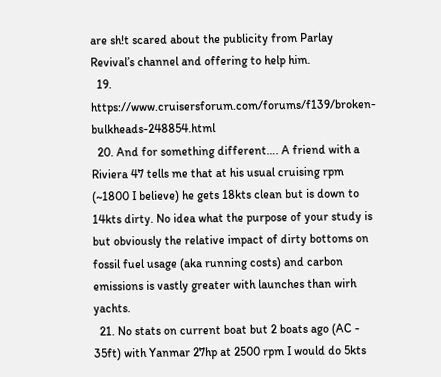are sh!t scared about the publicity from Parlay Revival’s channel and offering to help him.
  19. https://www.cruisersforum.com/forums/f139/broken-bulkheads-248854.html
  20. And for something different…. A friend with a Riviera 47 tells me that at his usual cruising rpm (~1800 I believe) he gets 18kts clean but is down to 14kts dirty. No idea what the purpose of your study is but obviously the relative impact of dirty bottoms on fossil fuel usage (aka running costs) and carbon emissions is vastly greater with launches than wirh yachts.
  21. No stats on current boat but 2 boats ago (AC - 35ft) with Yanmar 27hp at 2500 rpm I would do 5kts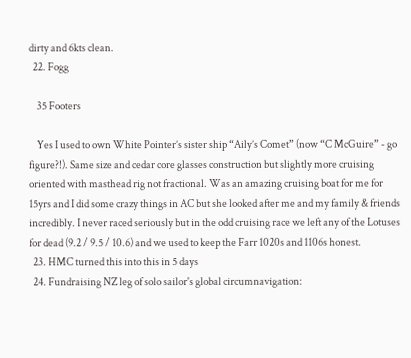dirty and 6kts clean.
  22. Fogg

    35 Footers

    Yes I used to own White Pointer’s sister ship “Aily’s Comet” (now “C McGuire” - go figure?!). Same size and cedar core glasses construction but slightly more cruising oriented with masthead rig not fractional. Was an amazing cruising boat for me for 15yrs and I did some crazy things in AC but she looked after me and my family & friends incredibly. I never raced seriously but in the odd cruising race we left any of the Lotuses for dead (9.2 / 9.5 / 10.6) and we used to keep the Farr 1020s and 1106s honest.
  23. HMC turned this into this in 5 days
  24. Fundraising NZ leg of solo sailor's global circumnavigation: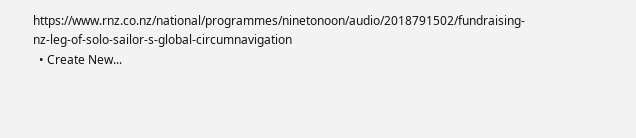https://www.rnz.co.nz/national/programmes/ninetonoon/audio/2018791502/fundraising-nz-leg-of-solo-sailor-s-global-circumnavigation
  • Create New...